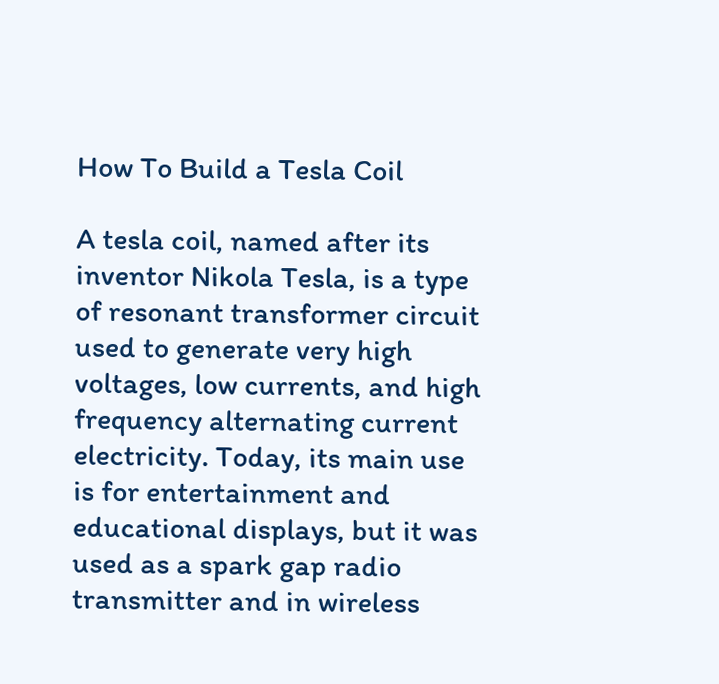How To Build a Tesla Coil

A tesla coil, named after its inventor Nikola Tesla, is a type of resonant transformer circuit used to generate very high voltages, low currents, and high frequency alternating current electricity. Today, its main use is for entertainment and educational displays, but it was used as a spark gap radio transmitter and in wireless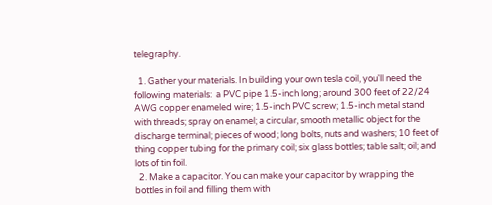telegraphy.

  1. Gather your materials. In building your own tesla coil, you'll need the following materials:  a PVC pipe 1.5-inch long; around 300 feet of 22/24 AWG copper enameled wire; 1.5-inch PVC screw; 1.5-inch metal stand with threads; spray on enamel; a circular, smooth metallic object for the discharge terminal; pieces of wood; long bolts, nuts and washers; 10 feet of thing copper tubing for the primary coil; six glass bottles; table salt; oil; and lots of tin foil.
  2. Make a capacitor. You can make your capacitor by wrapping the bottles in foil and filling them with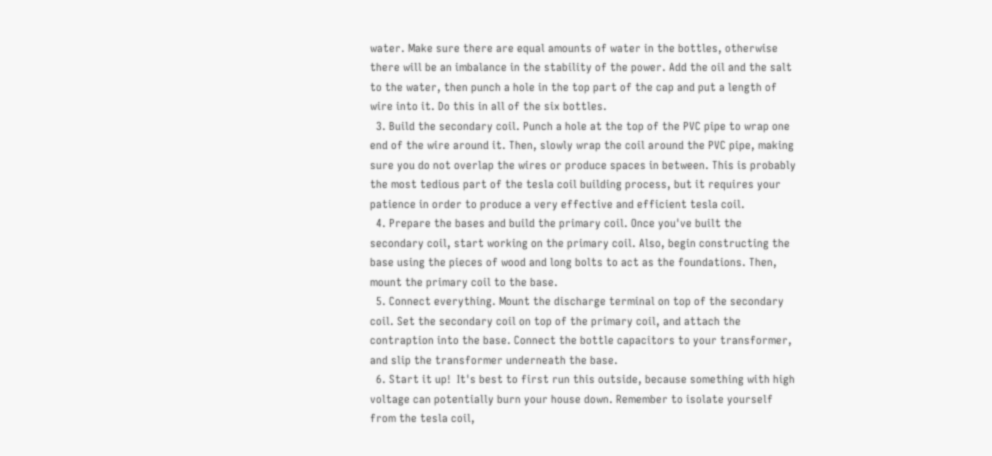water. Make sure there are equal amounts of water in the bottles, otherwise there will be an imbalance in the stability of the power. Add the oil and the salt to the water, then punch a hole in the top part of the cap and put a length of wire into it. Do this in all of the six bottles.
  3. Build the secondary coil. Punch a hole at the top of the PVC pipe to wrap one end of the wire around it. Then, slowly wrap the coil around the PVC pipe, making sure you do not overlap the wires or produce spaces in between. This is probably the most tedious part of the tesla coil building process, but it requires your patience in order to produce a very effective and efficient tesla coil.
  4. Prepare the bases and build the primary coil. Once you've built the secondary coil, start working on the primary coil. Also, begin constructing the base using the pieces of wood and long bolts to act as the foundations. Then, mount the primary coil to the base.
  5. Connect everything. Mount the discharge terminal on top of the secondary coil. Set the secondary coil on top of the primary coil, and attach the contraption into the base. Connect the bottle capacitors to your transformer, and slip the transformer underneath the base.
  6. Start it up!  It's best to first run this outside, because something with high voltage can potentially burn your house down. Remember to isolate yourself from the tesla coil,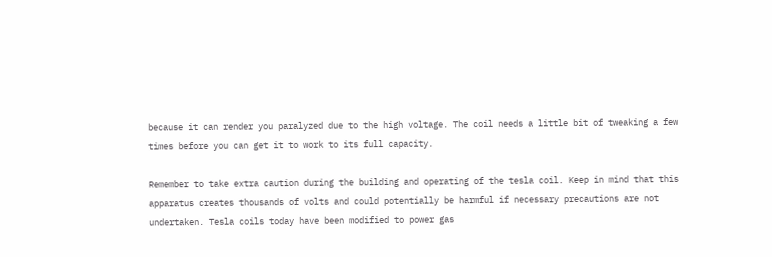because it can render you paralyzed due to the high voltage. The coil needs a little bit of tweaking a few times before you can get it to work to its full capacity.

Remember to take extra caution during the building and operating of the tesla coil. Keep in mind that this apparatus creates thousands of volts and could potentially be harmful if necessary precautions are not undertaken. Tesla coils today have been modified to power gas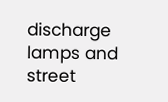discharge lamps and street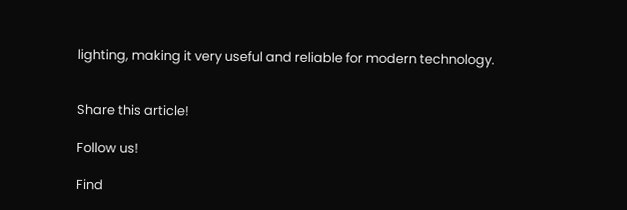lighting, making it very useful and reliable for modern technology.


Share this article!

Follow us!

Find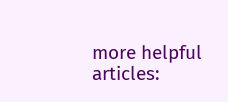more helpful articles: